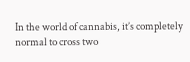In the world of cannabis, it’s completely normal to cross two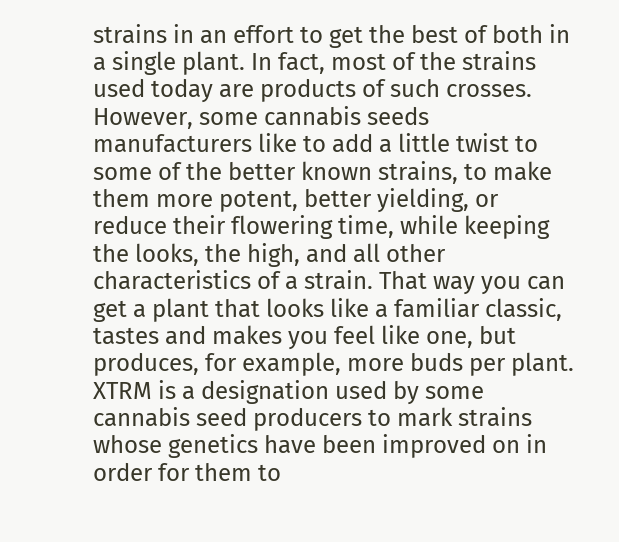strains in an effort to get the best of both in a single plant. In fact, most of the strains used today are products of such crosses. However, some cannabis seeds manufacturers like to add a little twist to some of the better known strains, to make them more potent, better yielding, or reduce their flowering time, while keeping the looks, the high, and all other characteristics of a strain. That way you can get a plant that looks like a familiar classic, tastes and makes you feel like one, but produces, for example, more buds per plant. XTRM is a designation used by some cannabis seed producers to mark strains whose genetics have been improved on in order for them to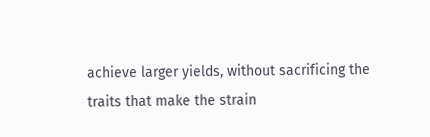achieve larger yields, without sacrificing the traits that make the strain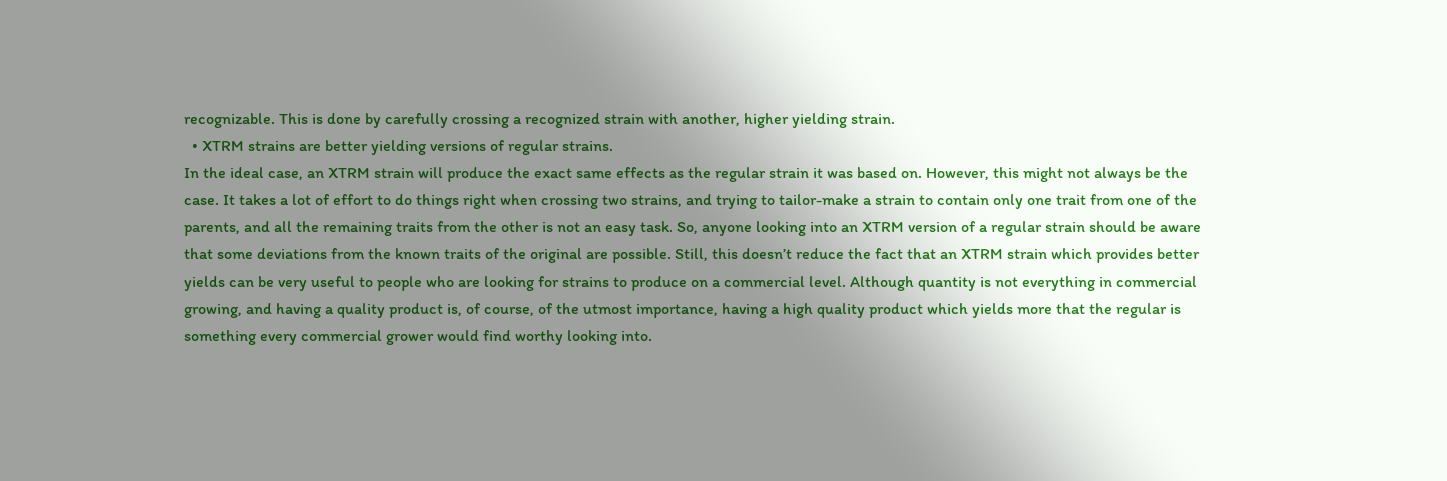recognizable. This is done by carefully crossing a recognized strain with another, higher yielding strain.
  • XTRM strains are better yielding versions of regular strains.
In the ideal case, an XTRM strain will produce the exact same effects as the regular strain it was based on. However, this might not always be the case. It takes a lot of effort to do things right when crossing two strains, and trying to tailor-make a strain to contain only one trait from one of the parents, and all the remaining traits from the other is not an easy task. So, anyone looking into an XTRM version of a regular strain should be aware that some deviations from the known traits of the original are possible. Still, this doesn’t reduce the fact that an XTRM strain which provides better yields can be very useful to people who are looking for strains to produce on a commercial level. Although quantity is not everything in commercial growing, and having a quality product is, of course, of the utmost importance, having a high quality product which yields more that the regular is something every commercial grower would find worthy looking into.